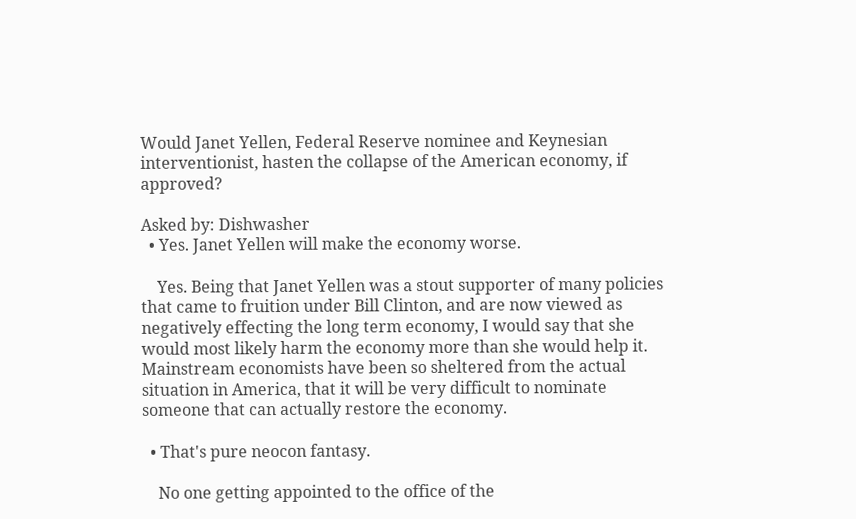Would Janet Yellen, Federal Reserve nominee and Keynesian interventionist, hasten the collapse of the American economy, if approved?

Asked by: Dishwasher
  • Yes. Janet Yellen will make the economy worse.

    Yes. Being that Janet Yellen was a stout supporter of many policies that came to fruition under Bill Clinton, and are now viewed as negatively effecting the long term economy, I would say that she would most likely harm the economy more than she would help it. Mainstream economists have been so sheltered from the actual situation in America, that it will be very difficult to nominate someone that can actually restore the economy.

  • That's pure neocon fantasy.

    No one getting appointed to the office of the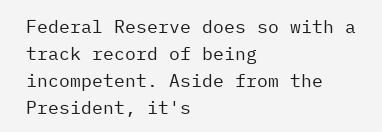Federal Reserve does so with a track record of being incompetent. Aside from the President, it's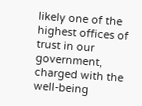likely one of the highest offices of trust in our government, charged with the well-being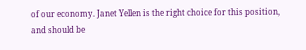of our economy. Janet Yellen is the right choice for this position, and should be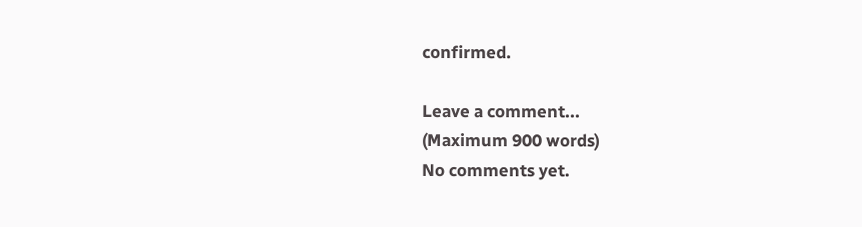confirmed.

Leave a comment...
(Maximum 900 words)
No comments yet.